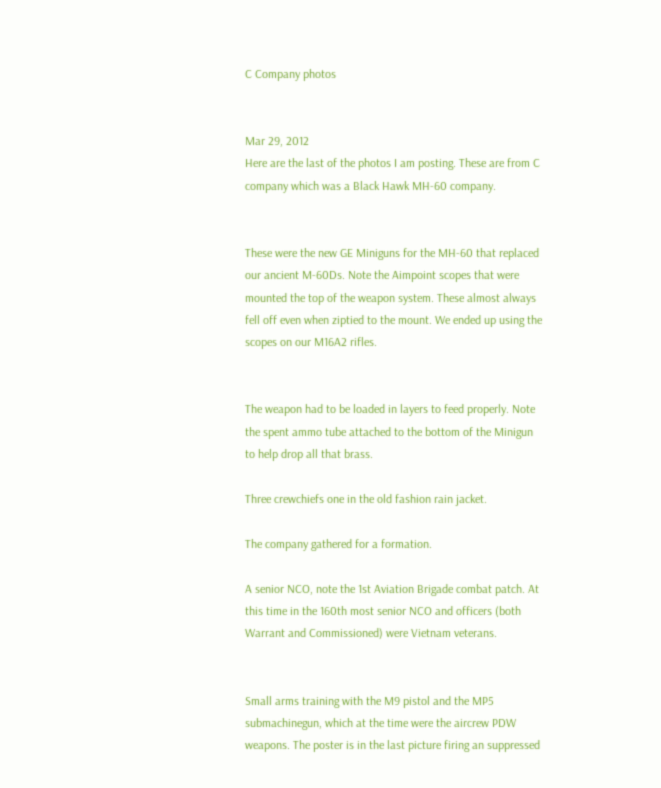C Company photos


Mar 29, 2012
Here are the last of the photos I am posting. These are from C company which was a Black Hawk MH-60 company.


These were the new GE Miniguns for the MH-60 that replaced our ancient M-60Ds. Note the Aimpoint scopes that were mounted the top of the weapon system. These almost always fell off even when ziptied to the mount. We ended up using the scopes on our M16A2 rifles.


The weapon had to be loaded in layers to feed properly. Note the spent ammo tube attached to the bottom of the Minigun to help drop all that brass.

Three crewchiefs one in the old fashion rain jacket.

The company gathered for a formation.

A senior NCO, note the 1st Aviation Brigade combat patch. At this time in the 160th most senior NCO and officers (both Warrant and Commissioned) were Vietnam veterans.


Small arms training with the M9 pistol and the MP5 submachinegun, which at the time were the aircrew PDW weapons. The poster is in the last picture firing an suppressed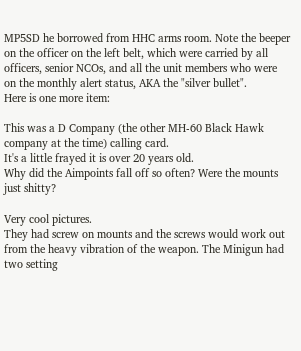MP5SD he borrowed from HHC arms room. Note the beeper on the officer on the left belt, which were carried by all officers, senior NCOs, and all the unit members who were on the monthly alert status, AKA the "silver bullet".
Here is one more item:

This was a D Company (the other MH-60 Black Hawk company at the time) calling card.
It's a little frayed it is over 20 years old.
Why did the Aimpoints fall off so often? Were the mounts just shitty?

Very cool pictures.
They had screw on mounts and the screws would work out from the heavy vibration of the weapon. The Minigun had two setting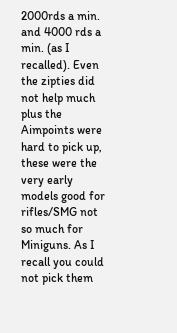2000rds a min. and 4000 rds a min. (as I recalled). Even the zipties did not help much plus the Aimpoints were hard to pick up, these were the very early models good for rifles/SMG not so much for Miniguns. As I recall you could not pick them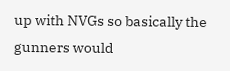up with NVGs so basically the gunners would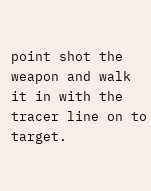point shot the weapon and walk it in with the tracer line on to target.